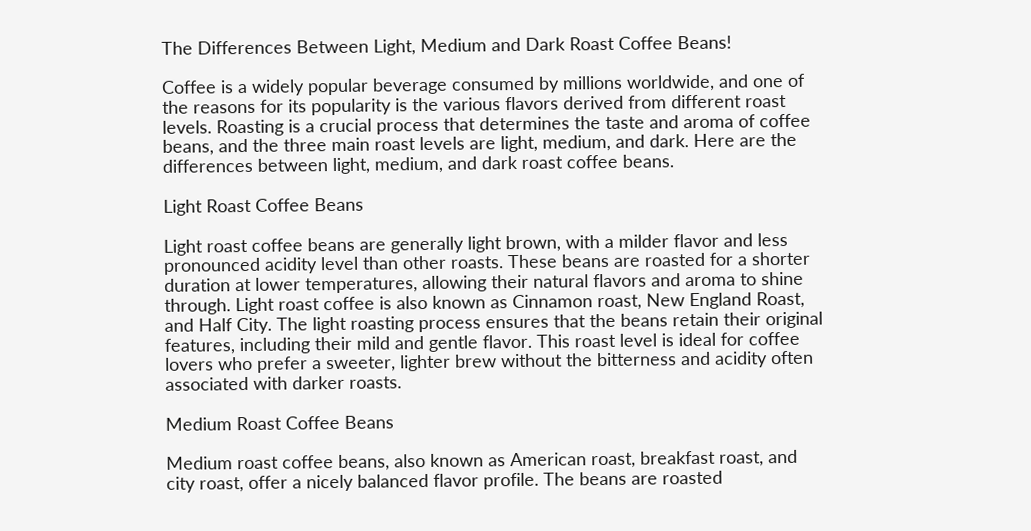The Differences Between Light, Medium and Dark Roast Coffee Beans!

Coffee is a widely popular beverage consumed by millions worldwide, and one of the reasons for its popularity is the various flavors derived from different roast levels. Roasting is a crucial process that determines the taste and aroma of coffee beans, and the three main roast levels are light, medium, and dark. Here are the differences between light, medium, and dark roast coffee beans.

Light Roast Coffee Beans

Light roast coffee beans are generally light brown, with a milder flavor and less pronounced acidity level than other roasts. These beans are roasted for a shorter duration at lower temperatures, allowing their natural flavors and aroma to shine through. Light roast coffee is also known as Cinnamon roast, New England Roast, and Half City. The light roasting process ensures that the beans retain their original features, including their mild and gentle flavor. This roast level is ideal for coffee lovers who prefer a sweeter, lighter brew without the bitterness and acidity often associated with darker roasts.

Medium Roast Coffee Beans

Medium roast coffee beans, also known as American roast, breakfast roast, and city roast, offer a nicely balanced flavor profile. The beans are roasted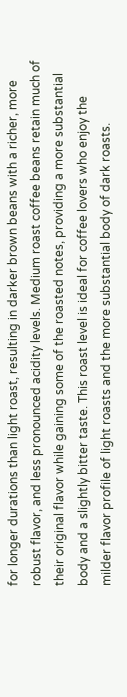for longer durations than light roast, resulting in darker brown beans with a richer, more robust flavor, and less pronounced acidity levels. Medium roast coffee beans retain much of their original flavor while gaining some of the roasted notes, providing a more substantial body and a slightly bitter taste. This roast level is ideal for coffee lovers who enjoy the milder flavor profile of light roasts and the more substantial body of dark roasts.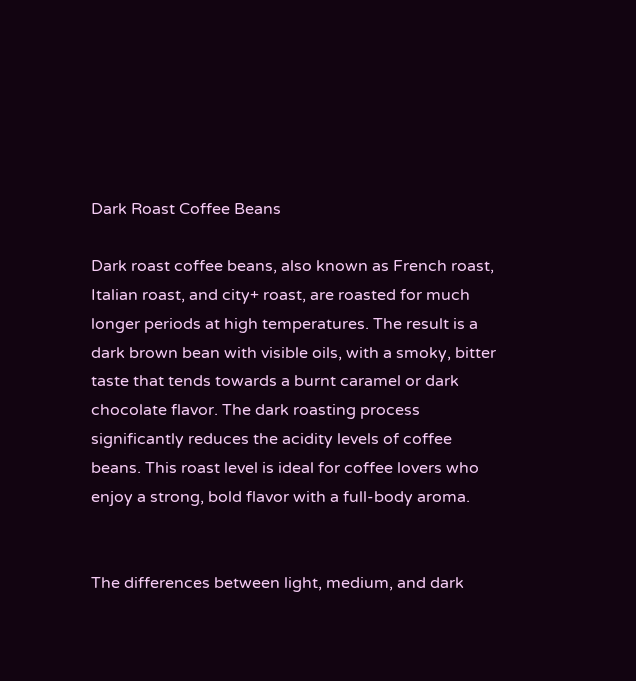Dark Roast Coffee Beans

Dark roast coffee beans, also known as French roast, Italian roast, and city+ roast, are roasted for much longer periods at high temperatures. The result is a dark brown bean with visible oils, with a smoky, bitter taste that tends towards a burnt caramel or dark chocolate flavor. The dark roasting process significantly reduces the acidity levels of coffee beans. This roast level is ideal for coffee lovers who enjoy a strong, bold flavor with a full-body aroma.


The differences between light, medium, and dark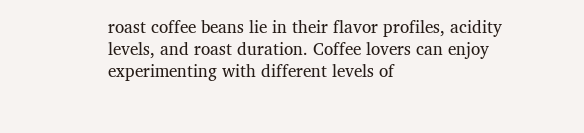roast coffee beans lie in their flavor profiles, acidity levels, and roast duration. Coffee lovers can enjoy experimenting with different levels of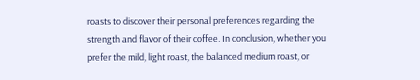roasts to discover their personal preferences regarding the strength and flavor of their coffee. In conclusion, whether you prefer the mild, light roast, the balanced medium roast, or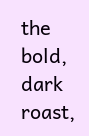the bold, dark roast,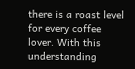there is a roast level for every coffee lover. With this understanding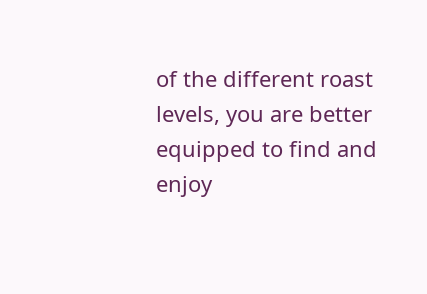of the different roast levels, you are better equipped to find and enjoy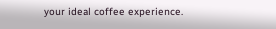your ideal coffee experience.